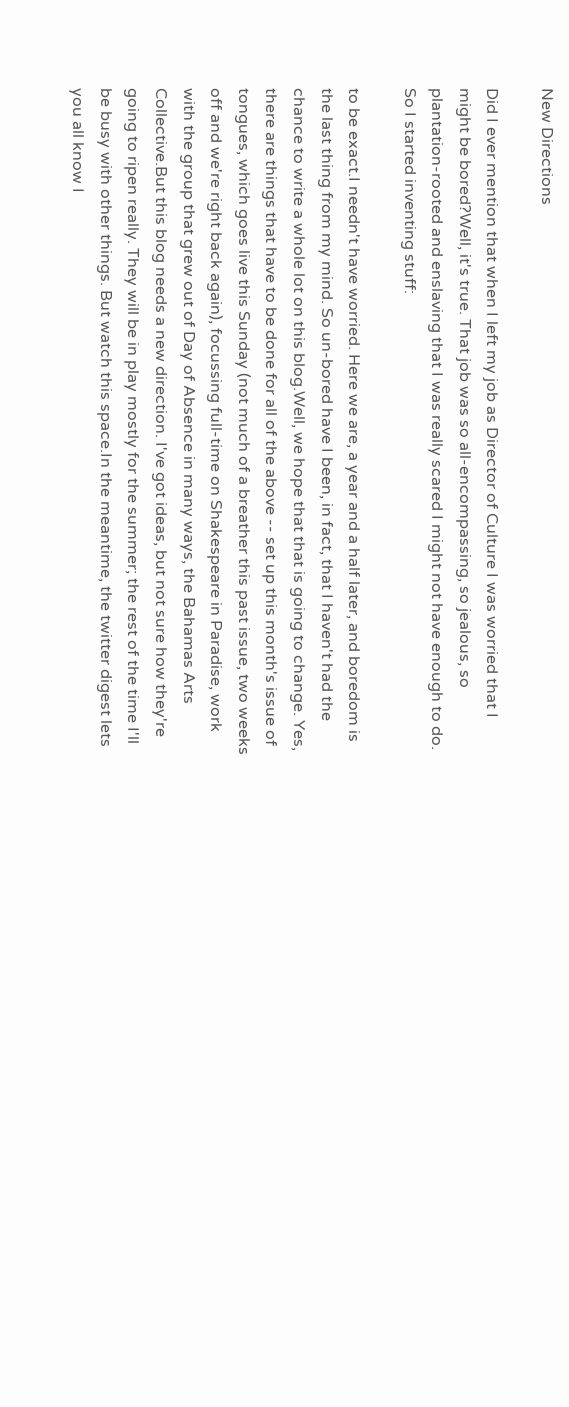New Directions

Did I ever mention that when I left my job as Director of Culture I was worried that I might be bored?Well, it's true. That job was so all-encompassing, so jealous, so plantation-rooted and enslaving that I was really scared I might not have enough to do. So I started inventing stuff:

to be exact.I needn't have worried. Here we are, a year and a half later, and boredom is the last thing from my mind. So un-bored have I been, in fact, that I haven't had the chance to write a whole lot on this blog.Well, we hope that that is going to change. Yes, there are things that have to be done for all of the above -- set up this month's issue of tongues, which goes live this Sunday (not much of a breather this past issue, two weeks off and we're right back again), focussing full-time on Shakespeare in Paradise, work with the group that grew out of Day of Absence in many ways, the Bahamas Arts Collective.But this blog needs a new direction. I've got ideas, but not sure how they're going to ripen really. They will be in play mostly for the summer; the rest of the time I'll be busy with other things. But watch this space.In the meantime, the twitter digest lets you all know I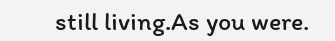still living.As you were.